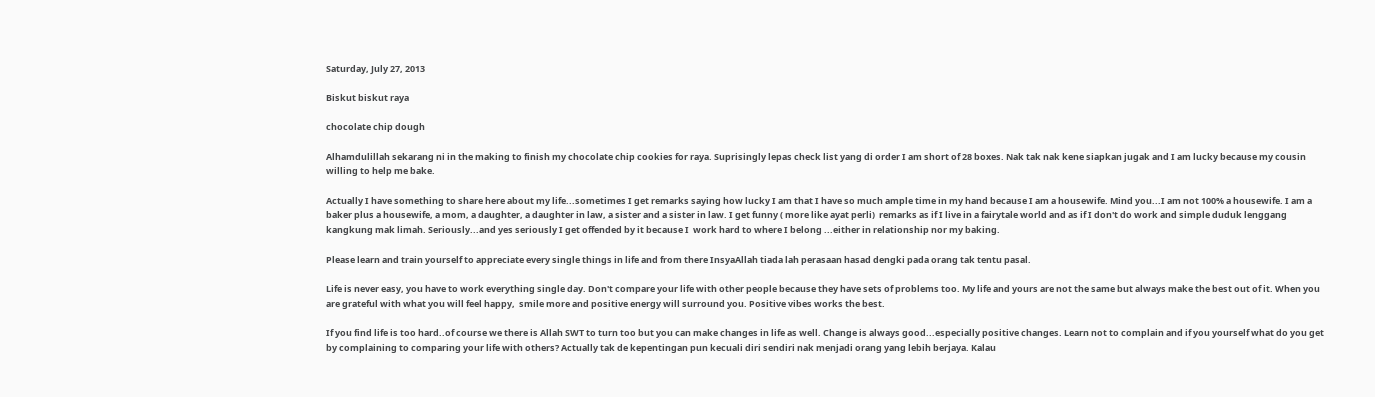Saturday, July 27, 2013

Biskut biskut raya

chocolate chip dough

Alhamdulillah sekarang ni in the making to finish my chocolate chip cookies for raya. Suprisingly lepas check list yang di order I am short of 28 boxes. Nak tak nak kene siapkan jugak and I am lucky because my cousin willing to help me bake.

Actually I have something to share here about my life...sometimes I get remarks saying how lucky I am that I have so much ample time in my hand because I am a housewife. Mind you...I am not 100% a housewife. I am a baker plus a housewife, a mom, a daughter, a daughter in law, a sister and a sister in law. I get funny ( more like ayat perli)  remarks as if I live in a fairytale world and as if I don't do work and simple duduk lenggang kangkung mak limah. Seriously...and yes seriously I get offended by it because I  work hard to where I belong ...either in relationship nor my baking.

Please learn and train yourself to appreciate every single things in life and from there InsyaAllah tiada lah perasaan hasad dengki pada orang tak tentu pasal.

Life is never easy, you have to work everything single day. Don't compare your life with other people because they have sets of problems too. My life and yours are not the same but always make the best out of it. When you are grateful with what you will feel happy,  smile more and positive energy will surround you. Positive vibes works the best.

If you find life is too hard..of course we there is Allah SWT to turn too but you can make changes in life as well. Change is always good...especially positive changes. Learn not to complain and if you yourself what do you get by complaining to comparing your life with others? Actually tak de kepentingan pun kecuali diri sendiri nak menjadi orang yang lebih berjaya. Kalau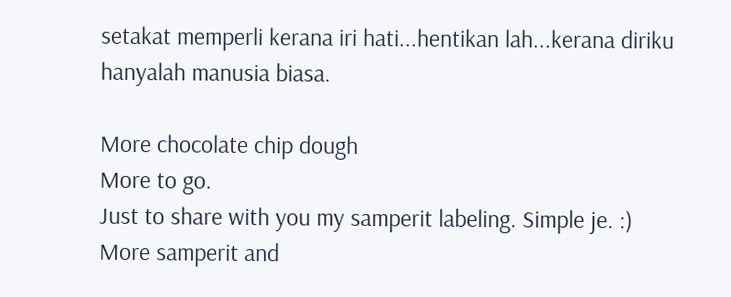setakat memperli kerana iri hati...hentikan lah...kerana diriku hanyalah manusia biasa.

More chocolate chip dough
More to go.
Just to share with you my samperit labeling. Simple je. :)
More samperit and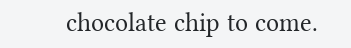chocolate chip to come.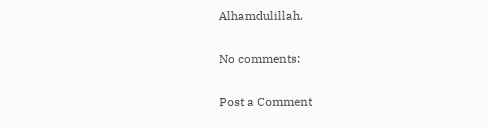Alhamdulillah.

No comments:

Post a Comment